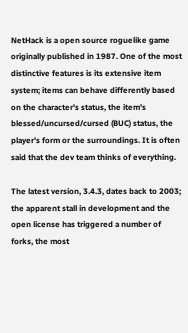NetHack is a open source roguelike game originally published in 1987. One of the most distinctive features is its extensive item system; items can behave differently based on the character's status, the item's blessed/uncursed/cursed (BUC) status, the player's form or the surroundings. It is often said that the dev team thinks of everything.

The latest version, 3.4.3, dates back to 2003; the apparent stall in development and the open license has triggered a number of forks, the most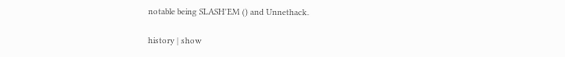notable being SLASH'EM () and Unnethack.

history | show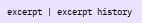excerpt | excerpt history